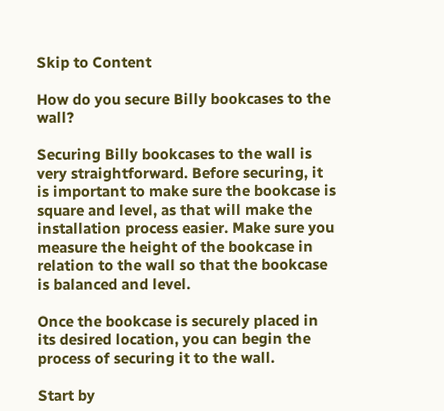Skip to Content

How do you secure Billy bookcases to the wall?

Securing Billy bookcases to the wall is very straightforward. Before securing, it is important to make sure the bookcase is square and level, as that will make the installation process easier. Make sure you measure the height of the bookcase in relation to the wall so that the bookcase is balanced and level.

Once the bookcase is securely placed in its desired location, you can begin the process of securing it to the wall.

Start by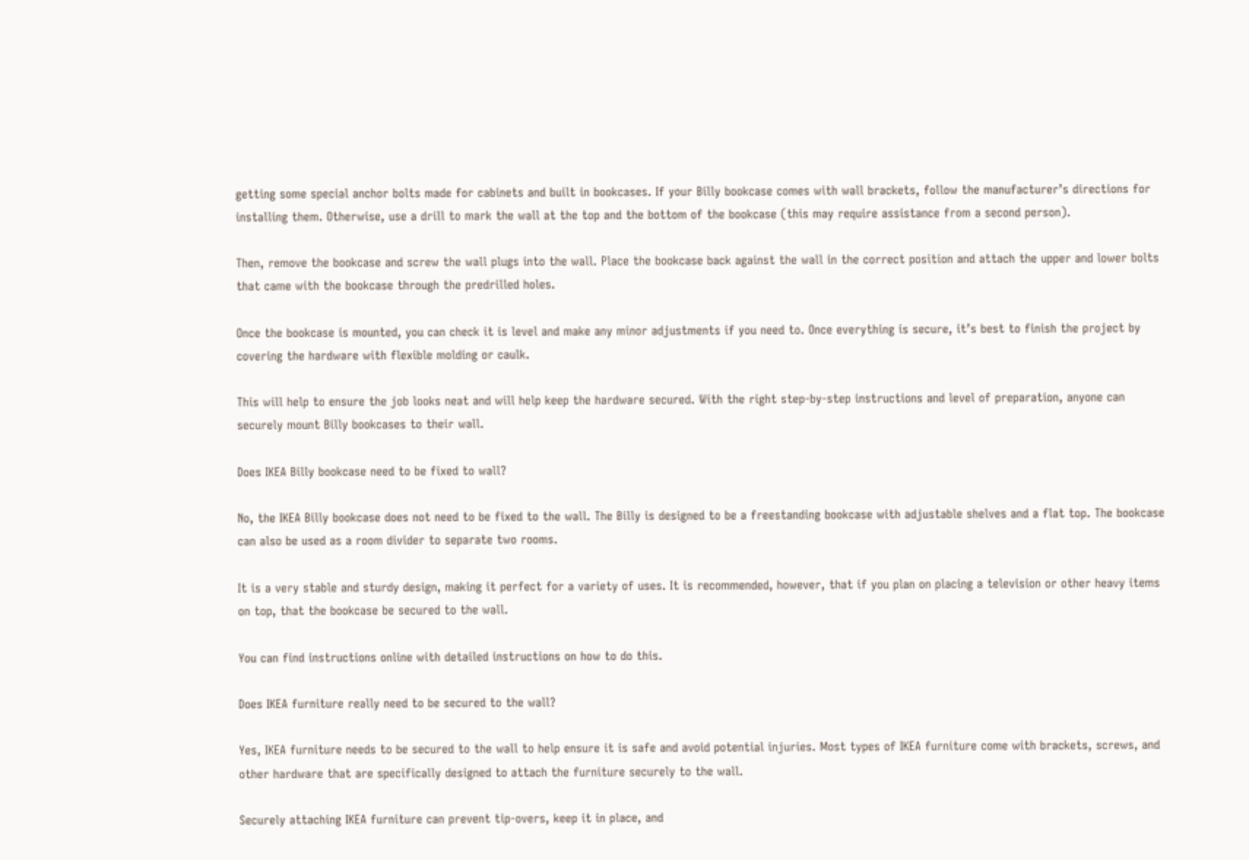getting some special anchor bolts made for cabinets and built in bookcases. If your Billy bookcase comes with wall brackets, follow the manufacturer’s directions for installing them. Otherwise, use a drill to mark the wall at the top and the bottom of the bookcase (this may require assistance from a second person).

Then, remove the bookcase and screw the wall plugs into the wall. Place the bookcase back against the wall in the correct position and attach the upper and lower bolts that came with the bookcase through the predrilled holes.

Once the bookcase is mounted, you can check it is level and make any minor adjustments if you need to. Once everything is secure, it’s best to finish the project by covering the hardware with flexible molding or caulk.

This will help to ensure the job looks neat and will help keep the hardware secured. With the right step-by-step instructions and level of preparation, anyone can securely mount Billy bookcases to their wall.

Does IKEA Billy bookcase need to be fixed to wall?

No, the IKEA Billy bookcase does not need to be fixed to the wall. The Billy is designed to be a freestanding bookcase with adjustable shelves and a flat top. The bookcase can also be used as a room divider to separate two rooms.

It is a very stable and sturdy design, making it perfect for a variety of uses. It is recommended, however, that if you plan on placing a television or other heavy items on top, that the bookcase be secured to the wall.

You can find instructions online with detailed instructions on how to do this.

Does IKEA furniture really need to be secured to the wall?

Yes, IKEA furniture needs to be secured to the wall to help ensure it is safe and avoid potential injuries. Most types of IKEA furniture come with brackets, screws, and other hardware that are specifically designed to attach the furniture securely to the wall.

Securely attaching IKEA furniture can prevent tip-overs, keep it in place, and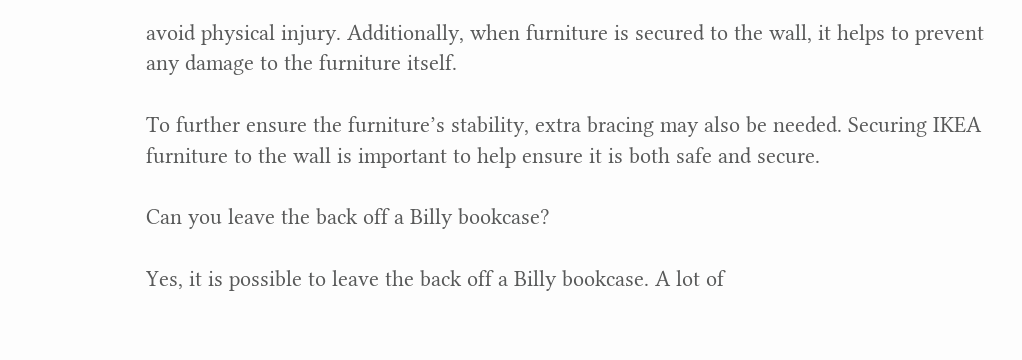avoid physical injury. Additionally, when furniture is secured to the wall, it helps to prevent any damage to the furniture itself.

To further ensure the furniture’s stability, extra bracing may also be needed. Securing IKEA furniture to the wall is important to help ensure it is both safe and secure.

Can you leave the back off a Billy bookcase?

Yes, it is possible to leave the back off a Billy bookcase. A lot of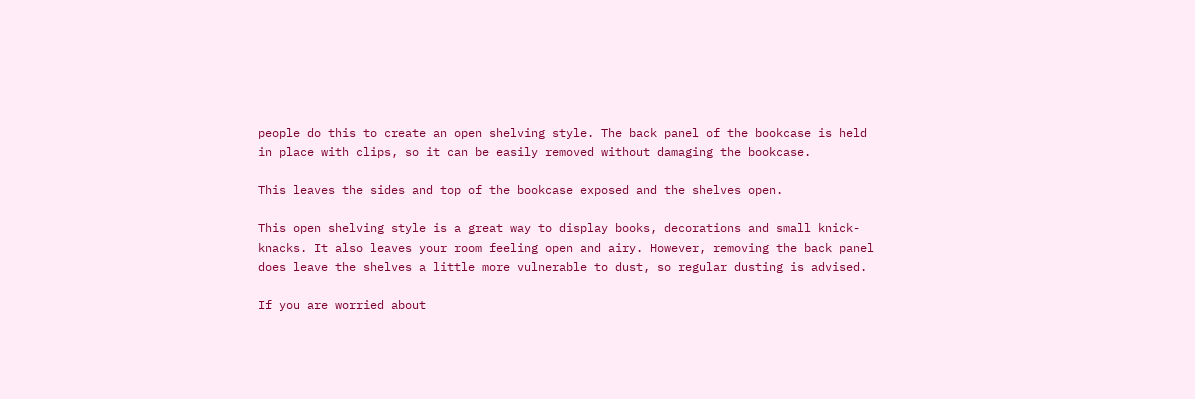people do this to create an open shelving style. The back panel of the bookcase is held in place with clips, so it can be easily removed without damaging the bookcase.

This leaves the sides and top of the bookcase exposed and the shelves open.

This open shelving style is a great way to display books, decorations and small knick-knacks. It also leaves your room feeling open and airy. However, removing the back panel does leave the shelves a little more vulnerable to dust, so regular dusting is advised.

If you are worried about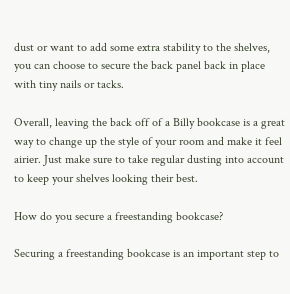dust or want to add some extra stability to the shelves, you can choose to secure the back panel back in place with tiny nails or tacks.

Overall, leaving the back off of a Billy bookcase is a great way to change up the style of your room and make it feel airier. Just make sure to take regular dusting into account to keep your shelves looking their best.

How do you secure a freestanding bookcase?

Securing a freestanding bookcase is an important step to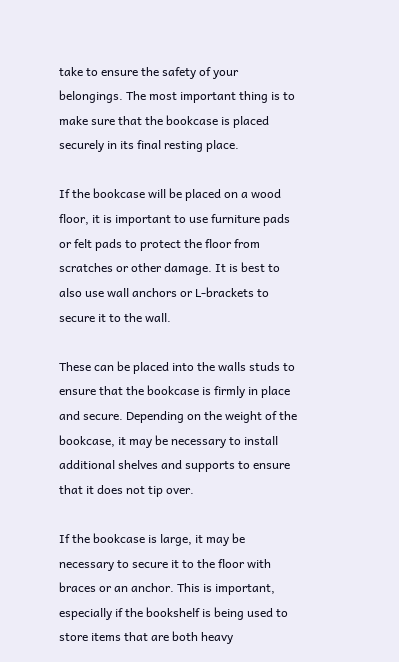take to ensure the safety of your belongings. The most important thing is to make sure that the bookcase is placed securely in its final resting place.

If the bookcase will be placed on a wood floor, it is important to use furniture pads or felt pads to protect the floor from scratches or other damage. It is best to also use wall anchors or L-brackets to secure it to the wall.

These can be placed into the walls studs to ensure that the bookcase is firmly in place and secure. Depending on the weight of the bookcase, it may be necessary to install additional shelves and supports to ensure that it does not tip over.

If the bookcase is large, it may be necessary to secure it to the floor with braces or an anchor. This is important, especially if the bookshelf is being used to store items that are both heavy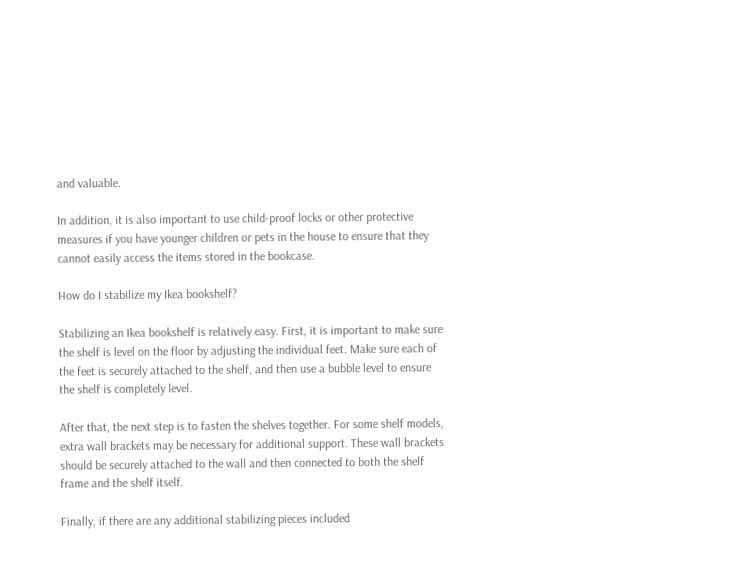and valuable.

In addition, it is also important to use child-proof locks or other protective measures if you have younger children or pets in the house to ensure that they cannot easily access the items stored in the bookcase.

How do I stabilize my Ikea bookshelf?

Stabilizing an Ikea bookshelf is relatively easy. First, it is important to make sure the shelf is level on the floor by adjusting the individual feet. Make sure each of the feet is securely attached to the shelf, and then use a bubble level to ensure the shelf is completely level.

After that, the next step is to fasten the shelves together. For some shelf models, extra wall brackets may be necessary for additional support. These wall brackets should be securely attached to the wall and then connected to both the shelf frame and the shelf itself.

Finally, if there are any additional stabilizing pieces included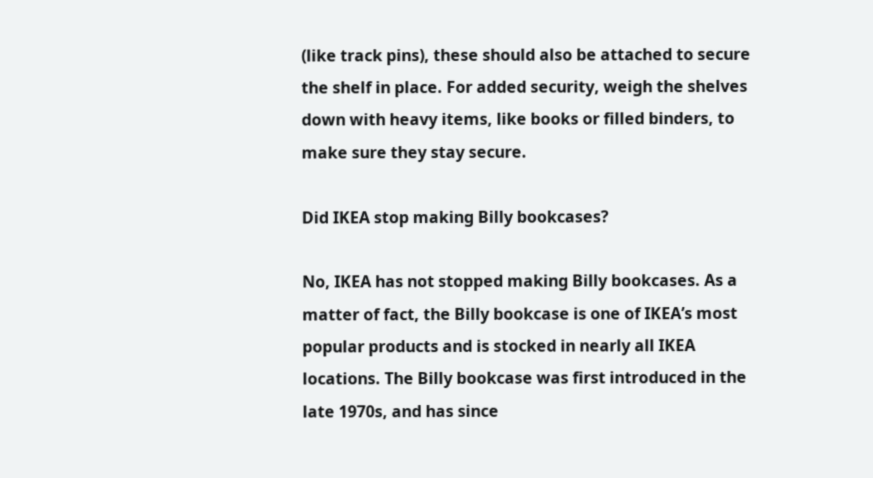(like track pins), these should also be attached to secure the shelf in place. For added security, weigh the shelves down with heavy items, like books or filled binders, to make sure they stay secure.

Did IKEA stop making Billy bookcases?

No, IKEA has not stopped making Billy bookcases. As a matter of fact, the Billy bookcase is one of IKEA’s most popular products and is stocked in nearly all IKEA locations. The Billy bookcase was first introduced in the late 1970s, and has since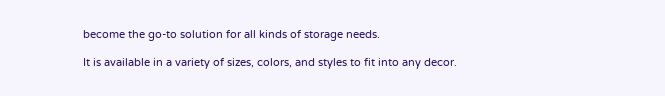become the go-to solution for all kinds of storage needs.

It is available in a variety of sizes, colors, and styles to fit into any decor.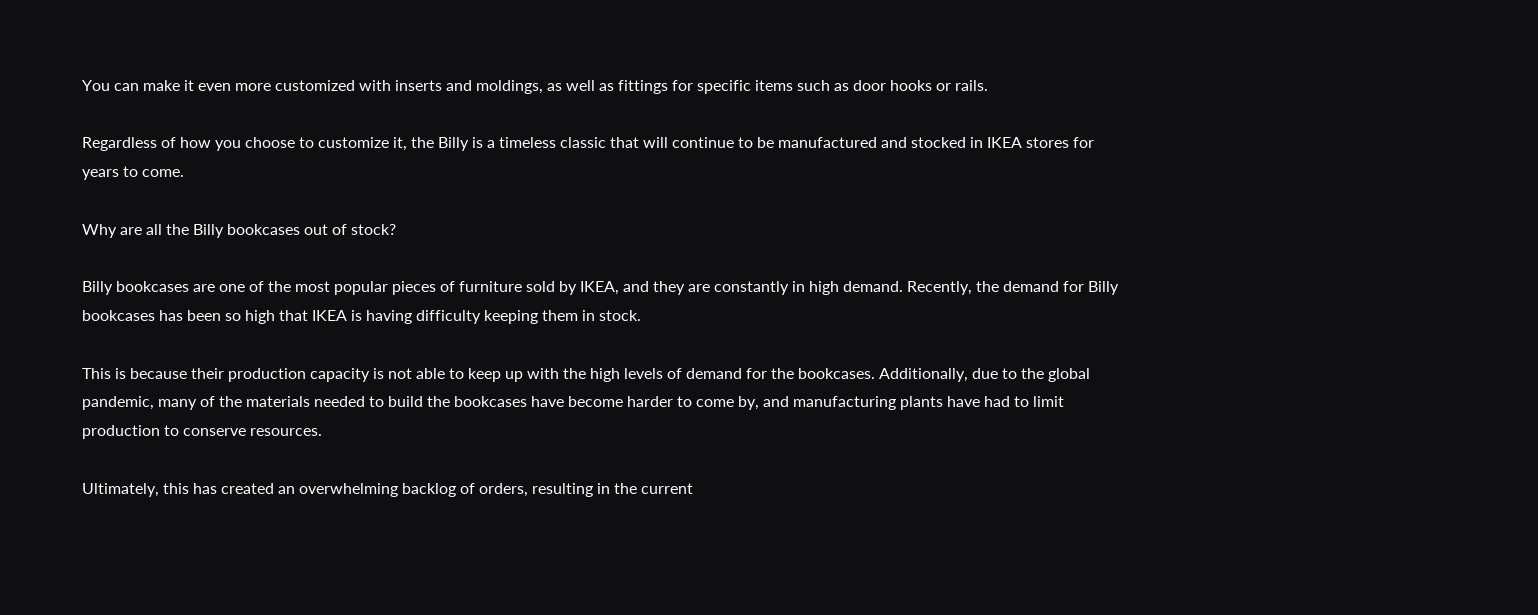You can make it even more customized with inserts and moldings, as well as fittings for specific items such as door hooks or rails.

Regardless of how you choose to customize it, the Billy is a timeless classic that will continue to be manufactured and stocked in IKEA stores for years to come.

Why are all the Billy bookcases out of stock?

Billy bookcases are one of the most popular pieces of furniture sold by IKEA, and they are constantly in high demand. Recently, the demand for Billy bookcases has been so high that IKEA is having difficulty keeping them in stock.

This is because their production capacity is not able to keep up with the high levels of demand for the bookcases. Additionally, due to the global pandemic, many of the materials needed to build the bookcases have become harder to come by, and manufacturing plants have had to limit production to conserve resources.

Ultimately, this has created an overwhelming backlog of orders, resulting in the current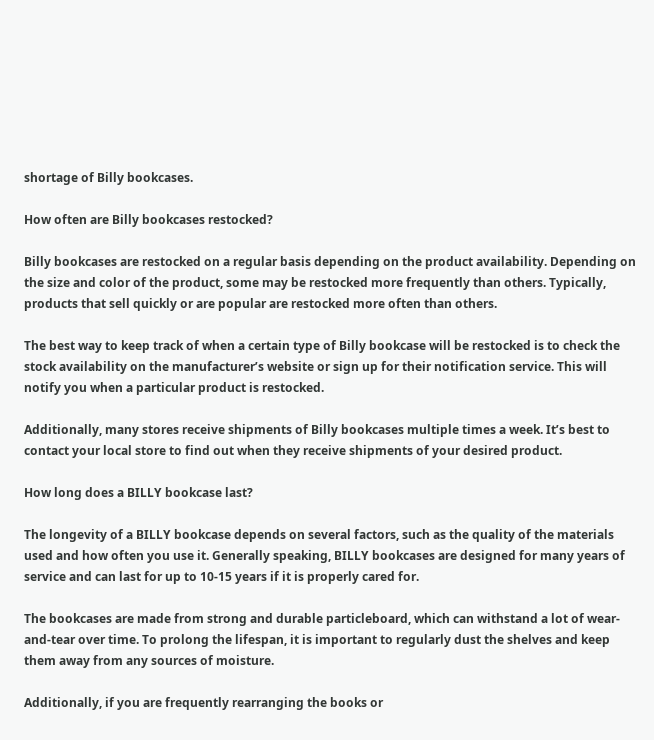shortage of Billy bookcases.

How often are Billy bookcases restocked?

Billy bookcases are restocked on a regular basis depending on the product availability. Depending on the size and color of the product, some may be restocked more frequently than others. Typically, products that sell quickly or are popular are restocked more often than others.

The best way to keep track of when a certain type of Billy bookcase will be restocked is to check the stock availability on the manufacturer’s website or sign up for their notification service. This will notify you when a particular product is restocked.

Additionally, many stores receive shipments of Billy bookcases multiple times a week. It’s best to contact your local store to find out when they receive shipments of your desired product.

How long does a BILLY bookcase last?

The longevity of a BILLY bookcase depends on several factors, such as the quality of the materials used and how often you use it. Generally speaking, BILLY bookcases are designed for many years of service and can last for up to 10-15 years if it is properly cared for.

The bookcases are made from strong and durable particleboard, which can withstand a lot of wear-and-tear over time. To prolong the lifespan, it is important to regularly dust the shelves and keep them away from any sources of moisture.

Additionally, if you are frequently rearranging the books or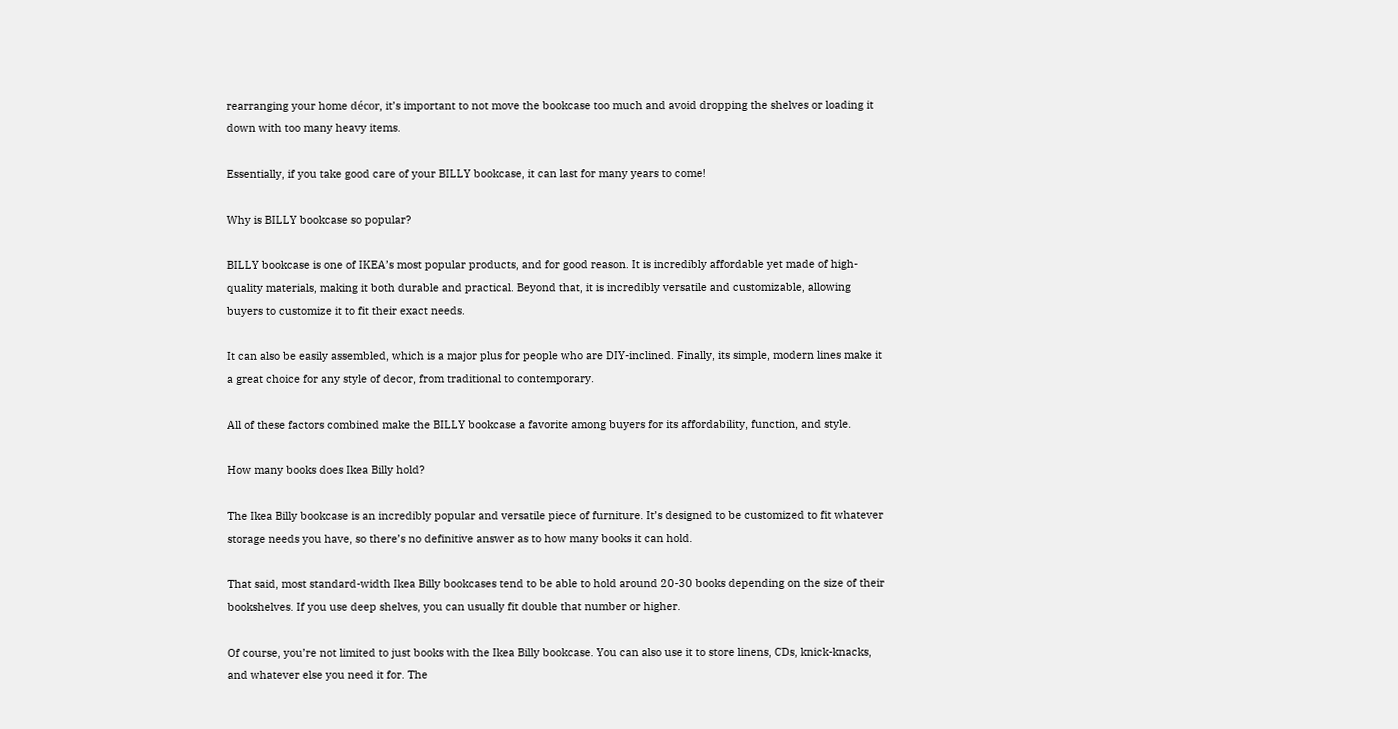rearranging your home décor, it’s important to not move the bookcase too much and avoid dropping the shelves or loading it down with too many heavy items.

Essentially, if you take good care of your BILLY bookcase, it can last for many years to come!

Why is BILLY bookcase so popular?

BILLY bookcase is one of IKEA’s most popular products, and for good reason. It is incredibly affordable yet made of high-quality materials, making it both durable and practical. Beyond that, it is incredibly versatile and customizable, allowing buyers to customize it to fit their exact needs.

It can also be easily assembled, which is a major plus for people who are DIY-inclined. Finally, its simple, modern lines make it a great choice for any style of decor, from traditional to contemporary.

All of these factors combined make the BILLY bookcase a favorite among buyers for its affordability, function, and style.

How many books does Ikea Billy hold?

The Ikea Billy bookcase is an incredibly popular and versatile piece of furniture. It’s designed to be customized to fit whatever storage needs you have, so there’s no definitive answer as to how many books it can hold.

That said, most standard-width Ikea Billy bookcases tend to be able to hold around 20-30 books depending on the size of their bookshelves. If you use deep shelves, you can usually fit double that number or higher.

Of course, you’re not limited to just books with the Ikea Billy bookcase. You can also use it to store linens, CDs, knick-knacks, and whatever else you need it for. The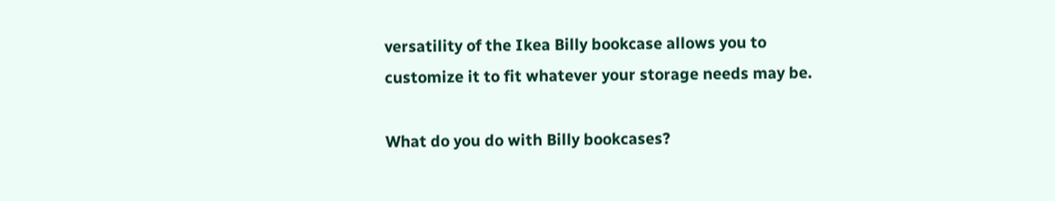versatility of the Ikea Billy bookcase allows you to customize it to fit whatever your storage needs may be.

What do you do with Billy bookcases?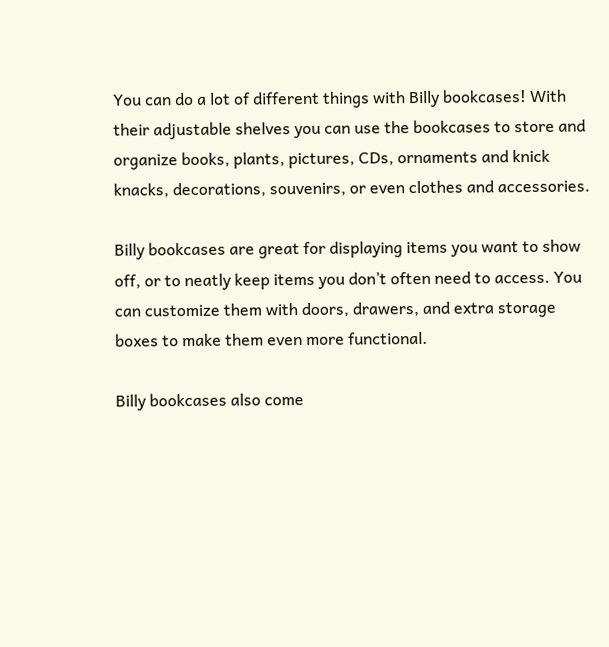You can do a lot of different things with Billy bookcases! With their adjustable shelves you can use the bookcases to store and organize books, plants, pictures, CDs, ornaments and knick knacks, decorations, souvenirs, or even clothes and accessories.

Billy bookcases are great for displaying items you want to show off, or to neatly keep items you don’t often need to access. You can customize them with doors, drawers, and extra storage boxes to make them even more functional.

Billy bookcases also come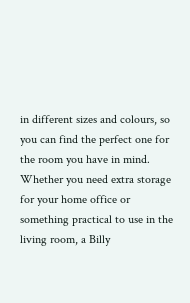in different sizes and colours, so you can find the perfect one for the room you have in mind. Whether you need extra storage for your home office or something practical to use in the living room, a Billy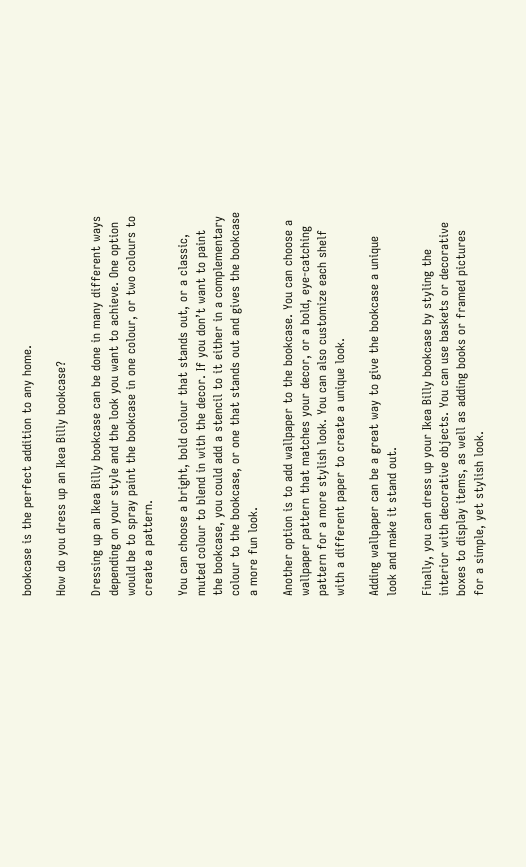bookcase is the perfect addition to any home.

How do you dress up an Ikea Billy bookcase?

Dressing up an Ikea Billy bookcase can be done in many different ways depending on your style and the look you want to achieve. One option would be to spray paint the bookcase in one colour, or two colours to create a pattern.

You can choose a bright, bold colour that stands out, or a classic, muted colour to blend in with the decor. If you don’t want to paint the bookcase, you could add a stencil to it either in a complementary colour to the bookcase, or one that stands out and gives the bookcase a more fun look.

Another option is to add wallpaper to the bookcase. You can choose a wallpaper pattern that matches your decor, or a bold, eye-catching pattern for a more stylish look. You can also customize each shelf with a different paper to create a unique look.

Adding wallpaper can be a great way to give the bookcase a unique look and make it stand out.

Finally, you can dress up your Ikea Billy bookcase by styling the interior with decorative objects. You can use baskets or decorative boxes to display items, as well as adding books or framed pictures for a simple, yet stylish look.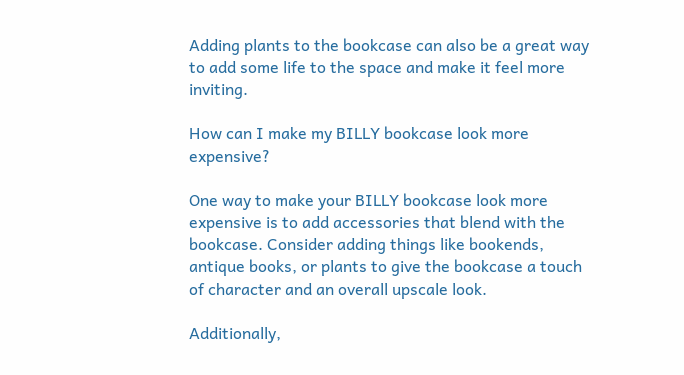Adding plants to the bookcase can also be a great way to add some life to the space and make it feel more inviting.

How can I make my BILLY bookcase look more expensive?

One way to make your BILLY bookcase look more expensive is to add accessories that blend with the bookcase. Consider adding things like bookends, antique books, or plants to give the bookcase a touch of character and an overall upscale look.

Additionally,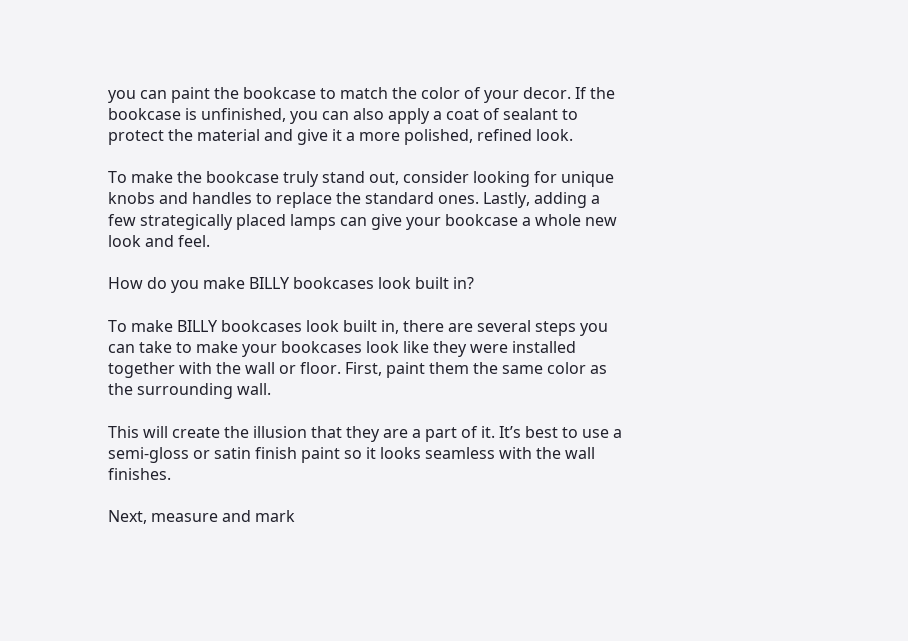you can paint the bookcase to match the color of your decor. If the bookcase is unfinished, you can also apply a coat of sealant to protect the material and give it a more polished, refined look.

To make the bookcase truly stand out, consider looking for unique knobs and handles to replace the standard ones. Lastly, adding a few strategically placed lamps can give your bookcase a whole new look and feel.

How do you make BILLY bookcases look built in?

To make BILLY bookcases look built in, there are several steps you can take to make your bookcases look like they were installed together with the wall or floor. First, paint them the same color as the surrounding wall.

This will create the illusion that they are a part of it. It’s best to use a semi-gloss or satin finish paint so it looks seamless with the wall finishes.

Next, measure and mark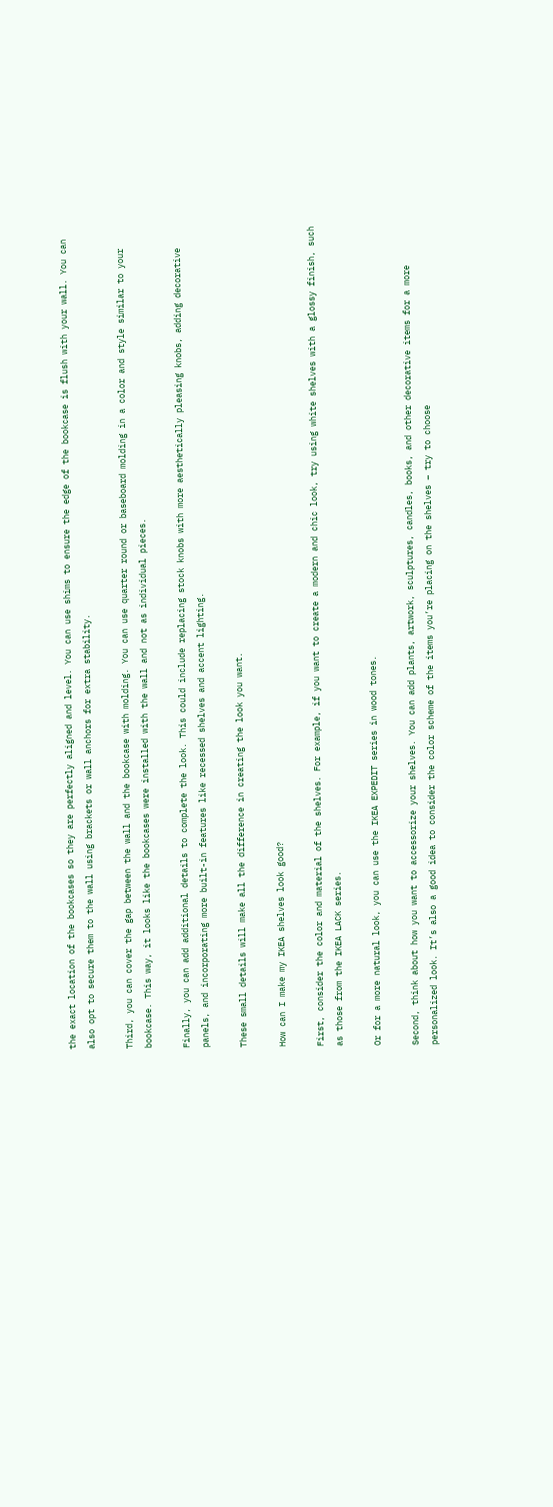the exact location of the bookcases so they are perfectly aligned and level. You can use shims to ensure the edge of the bookcase is flush with your wall. You can also opt to secure them to the wall using brackets or wall anchors for extra stability.

Third, you can cover the gap between the wall and the bookcase with molding. You can use quarter round or baseboard molding in a color and style similar to your bookcase. This way, it looks like the bookcases were installed with the wall and not as individual pieces.

Finally, you can add additional details to complete the look. This could include replacing stock knobs with more aesthetically pleasing knobs, adding decorative panels, and incorporating more built-in features like recessed shelves and accent lighting.

These small details will make all the difference in creating the look you want.

How can I make my IKEA shelves look good?

First, consider the color and material of the shelves. For example, if you want to create a modern and chic look, try using white shelves with a glossy finish, such as those from the IKEA LACK series.

Or for a more natural look, you can use the IKEA EXPEDIT series in wood tones.

Second, think about how you want to accessorize your shelves. You can add plants, artwork, sculptures, candles, books, and other decorative items for a more personalized look. It’s also a good idea to consider the color scheme of the items you’re placing on the shelves – try to choose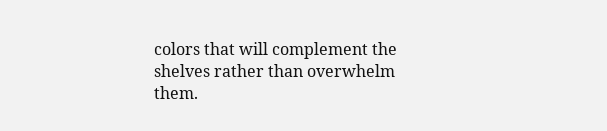colors that will complement the shelves rather than overwhelm them.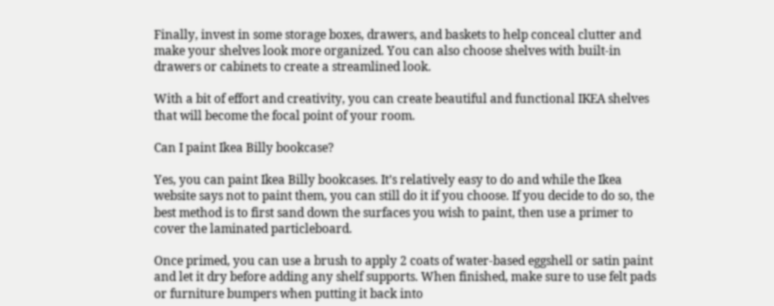Finally, invest in some storage boxes, drawers, and baskets to help conceal clutter and make your shelves look more organized. You can also choose shelves with built-in drawers or cabinets to create a streamlined look.

With a bit of effort and creativity, you can create beautiful and functional IKEA shelves that will become the focal point of your room.

Can I paint Ikea Billy bookcase?

Yes, you can paint Ikea Billy bookcases. It’s relatively easy to do and while the Ikea website says not to paint them, you can still do it if you choose. If you decide to do so, the best method is to first sand down the surfaces you wish to paint, then use a primer to cover the laminated particleboard.

Once primed, you can use a brush to apply 2 coats of water-based eggshell or satin paint and let it dry before adding any shelf supports. When finished, make sure to use felt pads or furniture bumpers when putting it back into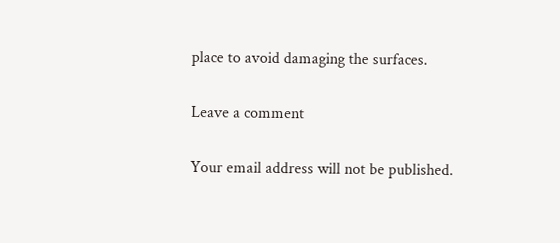place to avoid damaging the surfaces.

Leave a comment

Your email address will not be published.